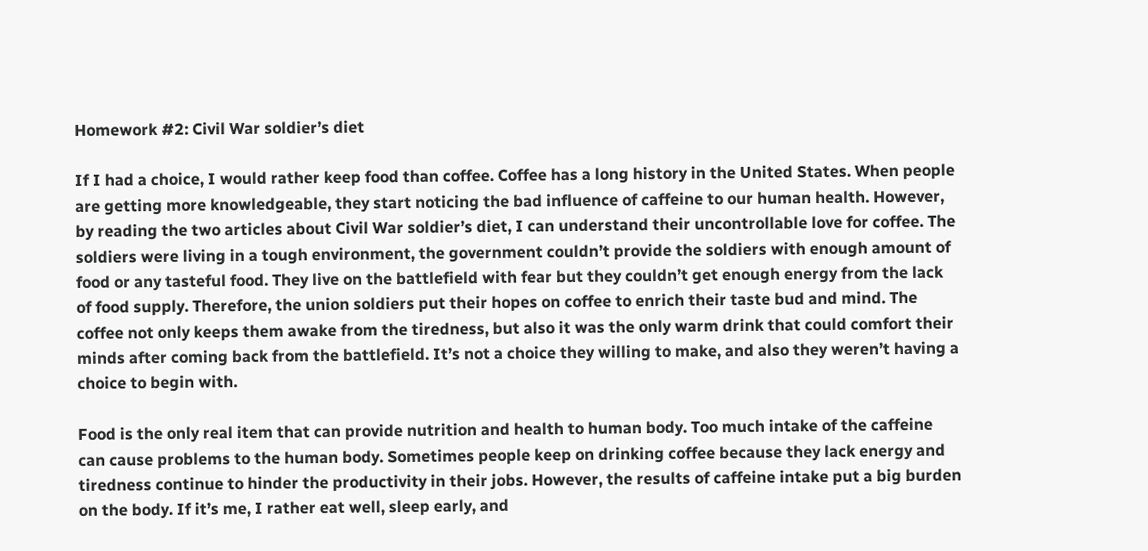Homework #2: Civil War soldier’s diet

If I had a choice, I would rather keep food than coffee. Coffee has a long history in the United States. When people are getting more knowledgeable, they start noticing the bad influence of caffeine to our human health. However, by reading the two articles about Civil War soldier’s diet, I can understand their uncontrollable love for coffee. The soldiers were living in a tough environment, the government couldn’t provide the soldiers with enough amount of food or any tasteful food. They live on the battlefield with fear but they couldn’t get enough energy from the lack of food supply. Therefore, the union soldiers put their hopes on coffee to enrich their taste bud and mind. The coffee not only keeps them awake from the tiredness, but also it was the only warm drink that could comfort their minds after coming back from the battlefield. It’s not a choice they willing to make, and also they weren’t having a choice to begin with.

Food is the only real item that can provide nutrition and health to human body. Too much intake of the caffeine can cause problems to the human body. Sometimes people keep on drinking coffee because they lack energy and tiredness continue to hinder the productivity in their jobs. However, the results of caffeine intake put a big burden on the body. If it’s me, I rather eat well, sleep early, and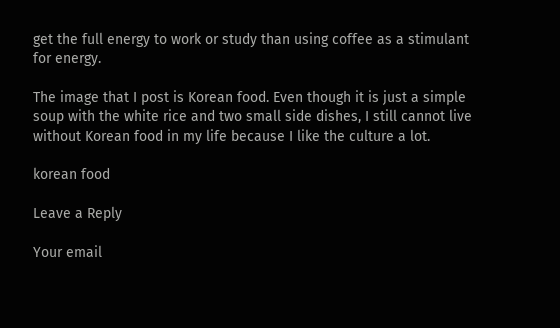get the full energy to work or study than using coffee as a stimulant for energy.

The image that I post is Korean food. Even though it is just a simple soup with the white rice and two small side dishes, I still cannot live without Korean food in my life because I like the culture a lot.

korean food

Leave a Reply

Your email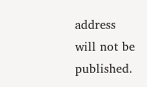address will not be published.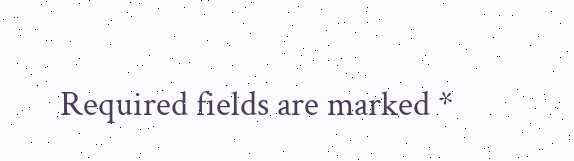Required fields are marked *